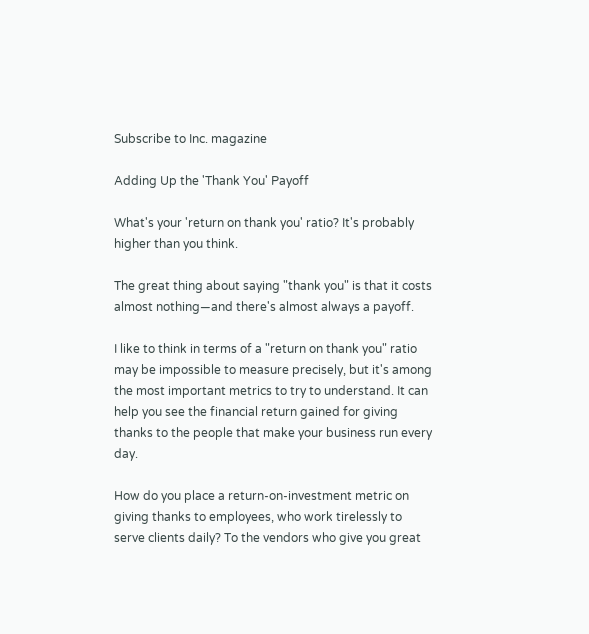Subscribe to Inc. magazine

Adding Up the 'Thank You' Payoff

What's your 'return on thank you' ratio? It's probably higher than you think.

The great thing about saying "thank you" is that it costs almost nothing—and there's almost always a payoff.

I like to think in terms of a "return on thank you" ratio may be impossible to measure precisely, but it's among the most important metrics to try to understand. It can help you see the financial return gained for giving thanks to the people that make your business run every day.

How do you place a return-on-investment metric on giving thanks to employees, who work tirelessly to serve clients daily? To the vendors who give you great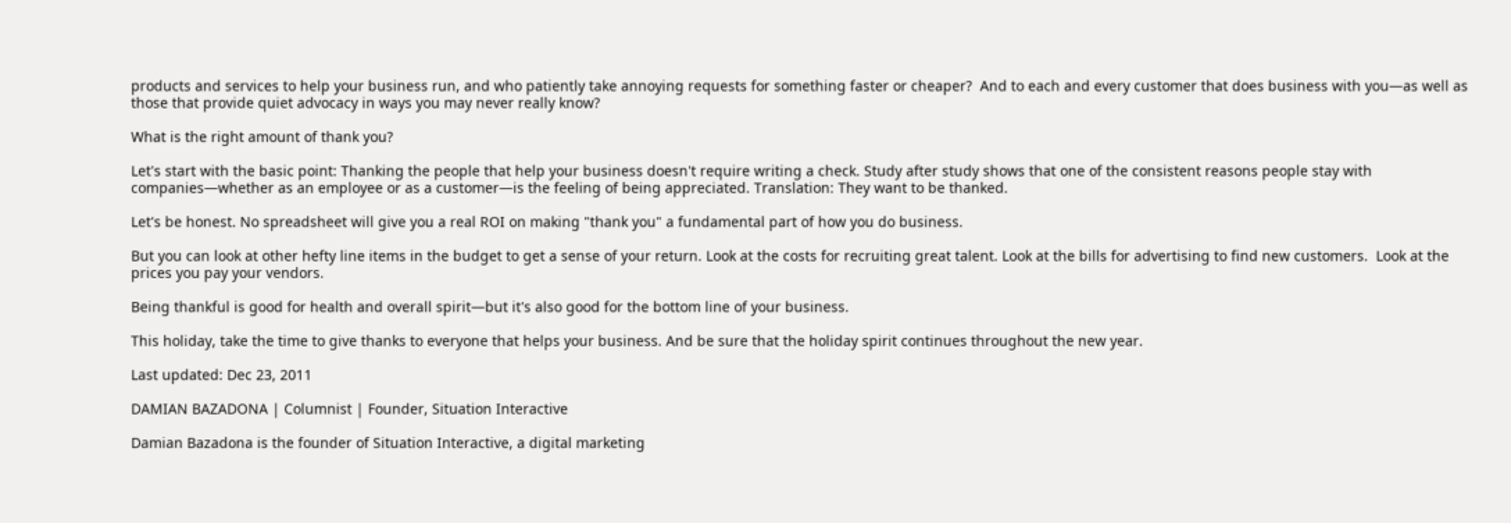products and services to help your business run, and who patiently take annoying requests for something faster or cheaper?  And to each and every customer that does business with you—as well as those that provide quiet advocacy in ways you may never really know?

What is the right amount of thank you?

Let's start with the basic point: Thanking the people that help your business doesn't require writing a check. Study after study shows that one of the consistent reasons people stay with companies—whether as an employee or as a customer—is the feeling of being appreciated. Translation: They want to be thanked.

Let's be honest. No spreadsheet will give you a real ROI on making "thank you" a fundamental part of how you do business.

But you can look at other hefty line items in the budget to get a sense of your return. Look at the costs for recruiting great talent. Look at the bills for advertising to find new customers.  Look at the prices you pay your vendors.

Being thankful is good for health and overall spirit—but it's also good for the bottom line of your business.

This holiday, take the time to give thanks to everyone that helps your business. And be sure that the holiday spirit continues throughout the new year.

Last updated: Dec 23, 2011

DAMIAN BAZADONA | Columnist | Founder, Situation Interactive

Damian Bazadona is the founder of Situation Interactive, a digital marketing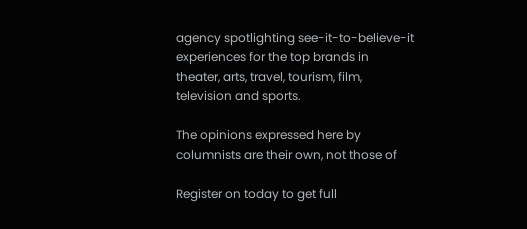agency spotlighting see-it-to-believe-it experiences for the top brands in theater, arts, travel, tourism, film, television and sports.

The opinions expressed here by columnists are their own, not those of

Register on today to get full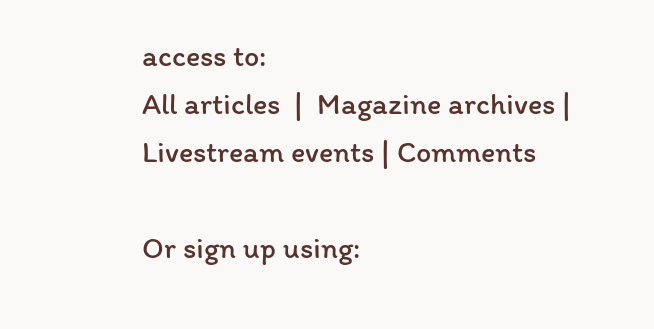access to:
All articles  |  Magazine archives | Livestream events | Comments

Or sign up using: